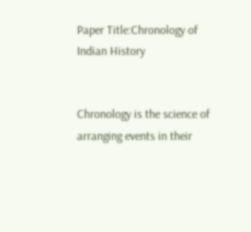Paper Title:Chronology of Indian History


Chronology is the science of arranging events in their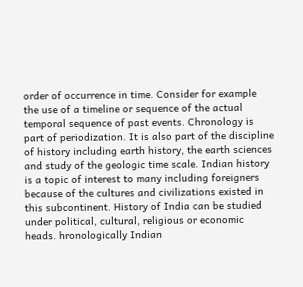order of occurrence in time. Consider for example the use of a timeline or sequence of the actual temporal sequence of past events. Chronology is part of periodization. It is also part of the discipline of history including earth history, the earth sciences and study of the geologic time scale. Indian history is a topic of interest to many including foreigners because of the cultures and civilizations existed in this subcontinent. History of India can be studied under political, cultural, religious or economic heads. hronologically Indian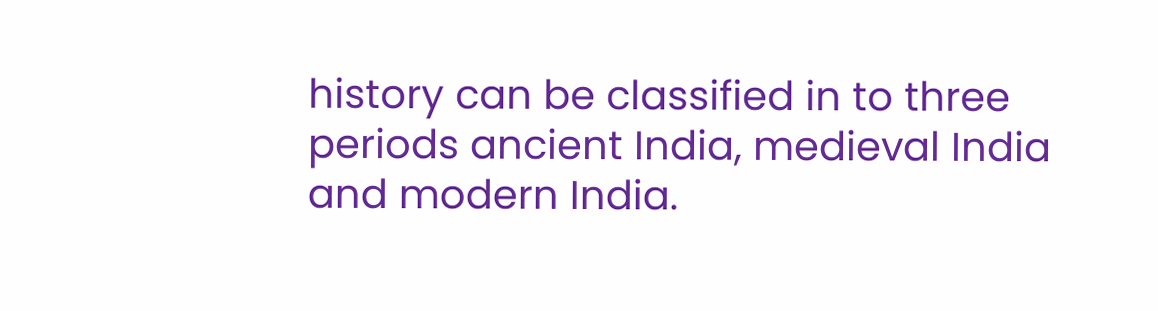history can be classified in to three periods ancient India, medieval India and modern India.